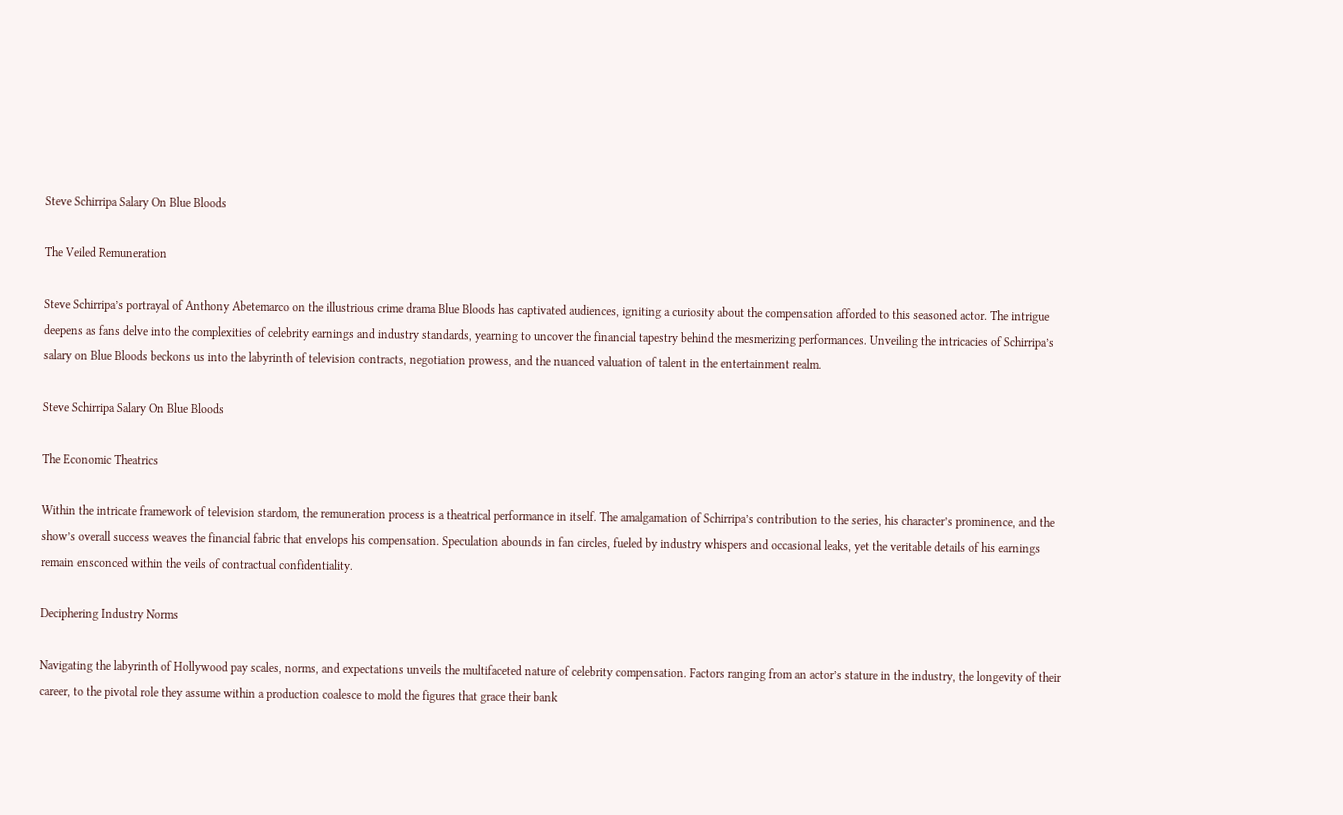Steve Schirripa Salary On Blue Bloods

The Veiled Remuneration

Steve Schirripa’s portrayal of Anthony Abetemarco on the illustrious crime drama Blue Bloods has captivated audiences, igniting a curiosity about the compensation afforded to this seasoned actor. The intrigue deepens as fans delve into the complexities of celebrity earnings and industry standards, yearning to uncover the financial tapestry behind the mesmerizing performances. Unveiling the intricacies of Schirripa’s salary on Blue Bloods beckons us into the labyrinth of television contracts, negotiation prowess, and the nuanced valuation of talent in the entertainment realm.

Steve Schirripa Salary On Blue Bloods

The Economic Theatrics

Within the intricate framework of television stardom, the remuneration process is a theatrical performance in itself. The amalgamation of Schirripa’s contribution to the series, his character’s prominence, and the show’s overall success weaves the financial fabric that envelops his compensation. Speculation abounds in fan circles, fueled by industry whispers and occasional leaks, yet the veritable details of his earnings remain ensconced within the veils of contractual confidentiality.

Deciphering Industry Norms

Navigating the labyrinth of Hollywood pay scales, norms, and expectations unveils the multifaceted nature of celebrity compensation. Factors ranging from an actor’s stature in the industry, the longevity of their career, to the pivotal role they assume within a production coalesce to mold the figures that grace their bank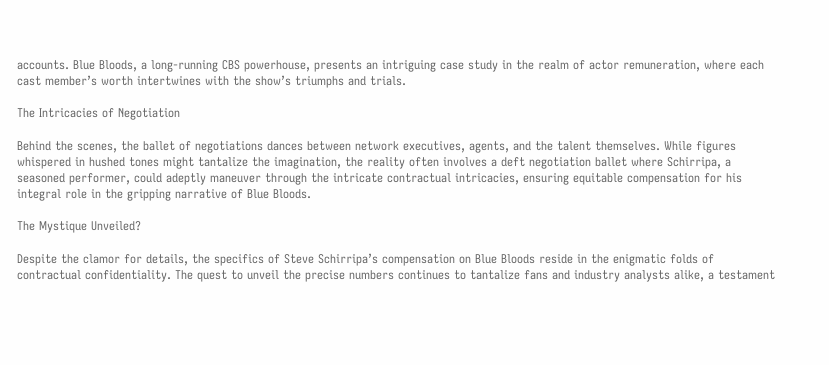accounts. Blue Bloods, a long-running CBS powerhouse, presents an intriguing case study in the realm of actor remuneration, where each cast member’s worth intertwines with the show’s triumphs and trials.

The Intricacies of Negotiation

Behind the scenes, the ballet of negotiations dances between network executives, agents, and the talent themselves. While figures whispered in hushed tones might tantalize the imagination, the reality often involves a deft negotiation ballet where Schirripa, a seasoned performer, could adeptly maneuver through the intricate contractual intricacies, ensuring equitable compensation for his integral role in the gripping narrative of Blue Bloods.

The Mystique Unveiled?

Despite the clamor for details, the specifics of Steve Schirripa’s compensation on Blue Bloods reside in the enigmatic folds of contractual confidentiality. The quest to unveil the precise numbers continues to tantalize fans and industry analysts alike, a testament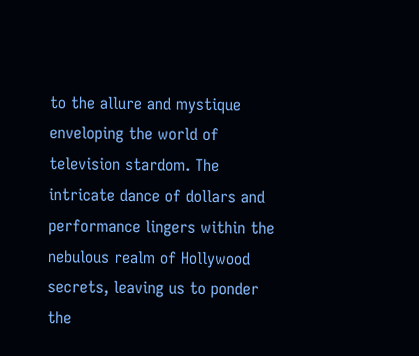to the allure and mystique enveloping the world of television stardom. The intricate dance of dollars and performance lingers within the nebulous realm of Hollywood secrets, leaving us to ponder the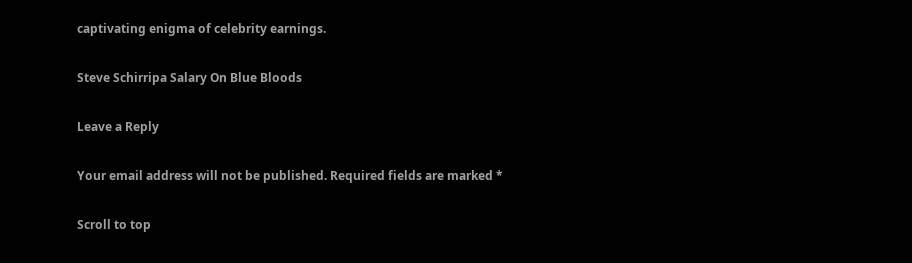captivating enigma of celebrity earnings.

Steve Schirripa Salary On Blue Bloods

Leave a Reply

Your email address will not be published. Required fields are marked *

Scroll to top